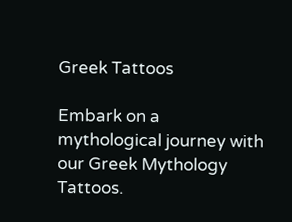Greek Tattoos

Embark on a mythological journey with our Greek Mythology Tattoos.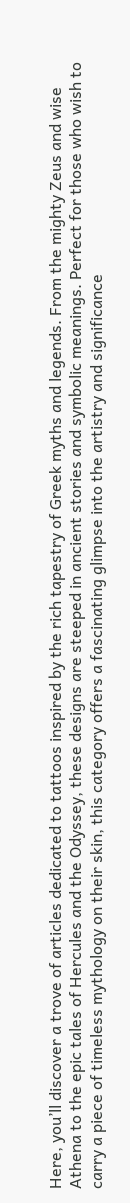Here, you’ll discover a trove of articles dedicated to tattoos inspired by the rich tapestry of Greek myths and legends. From the mighty Zeus and wise Athena to the epic tales of Hercules and the Odyssey, these designs are steeped in ancient stories and symbolic meanings. Perfect for those who wish to carry a piece of timeless mythology on their skin, this category offers a fascinating glimpse into the artistry and significance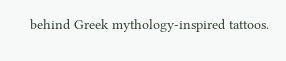behind Greek mythology-inspired tattoos.